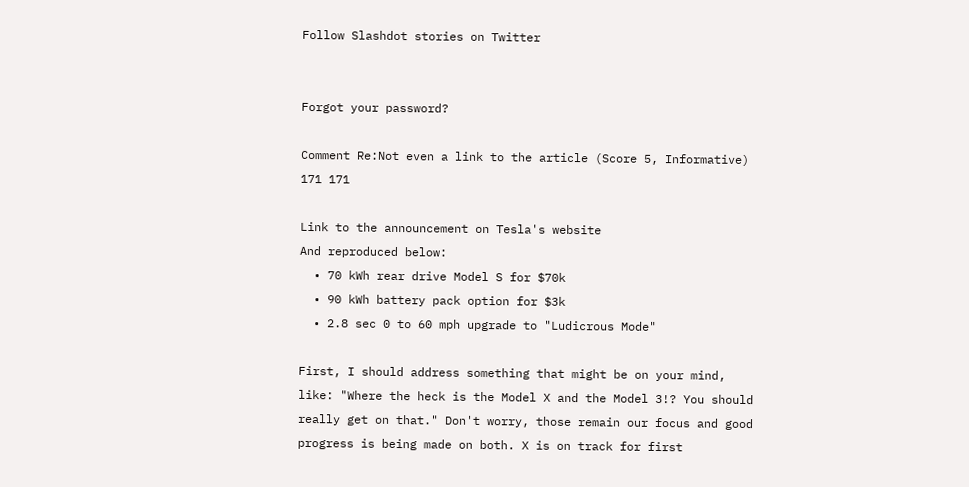Follow Slashdot stories on Twitter


Forgot your password?

Comment Re:Not even a link to the article (Score 5, Informative) 171 171

Link to the announcement on Tesla's website
And reproduced below:
  • 70 kWh rear drive Model S for $70k
  • 90 kWh battery pack option for $3k
  • 2.8 sec 0 to 60 mph upgrade to "Ludicrous Mode"

First, I should address something that might be on your mind, like: "Where the heck is the Model X and the Model 3!? You should really get on that." Don't worry, those remain our focus and good progress is being made on both. X is on track for first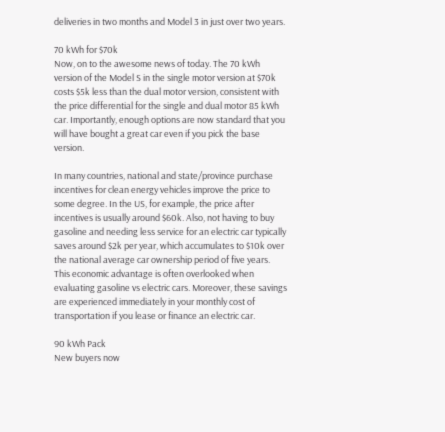deliveries in two months and Model 3 in just over two years.

70 kWh for $70k
Now, on to the awesome news of today. The 70 kWh version of the Model S in the single motor version at $70k costs $5k less than the dual motor version, consistent with the price differential for the single and dual motor 85 kWh car. Importantly, enough options are now standard that you will have bought a great car even if you pick the base version.

In many countries, national and state/province purchase incentives for clean energy vehicles improve the price to some degree. In the US, for example, the price after incentives is usually around $60k. Also, not having to buy gasoline and needing less service for an electric car typically saves around $2k per year, which accumulates to $10k over the national average car ownership period of five years. This economic advantage is often overlooked when evaluating gasoline vs electric cars. Moreover, these savings are experienced immediately in your monthly cost of transportation if you lease or finance an electric car.

90 kWh Pack
New buyers now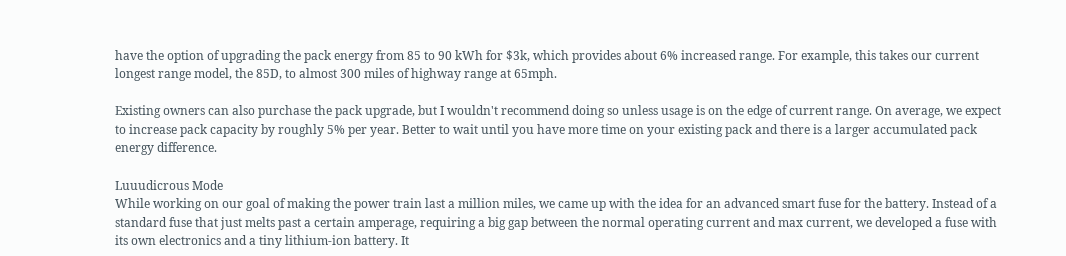have the option of upgrading the pack energy from 85 to 90 kWh for $3k, which provides about 6% increased range. For example, this takes our current longest range model, the 85D, to almost 300 miles of highway range at 65mph.

Existing owners can also purchase the pack upgrade, but I wouldn't recommend doing so unless usage is on the edge of current range. On average, we expect to increase pack capacity by roughly 5% per year. Better to wait until you have more time on your existing pack and there is a larger accumulated pack energy difference.

Luuudicrous Mode
While working on our goal of making the power train last a million miles, we came up with the idea for an advanced smart fuse for the battery. Instead of a standard fuse that just melts past a certain amperage, requiring a big gap between the normal operating current and max current, we developed a fuse with its own electronics and a tiny lithium-ion battery. It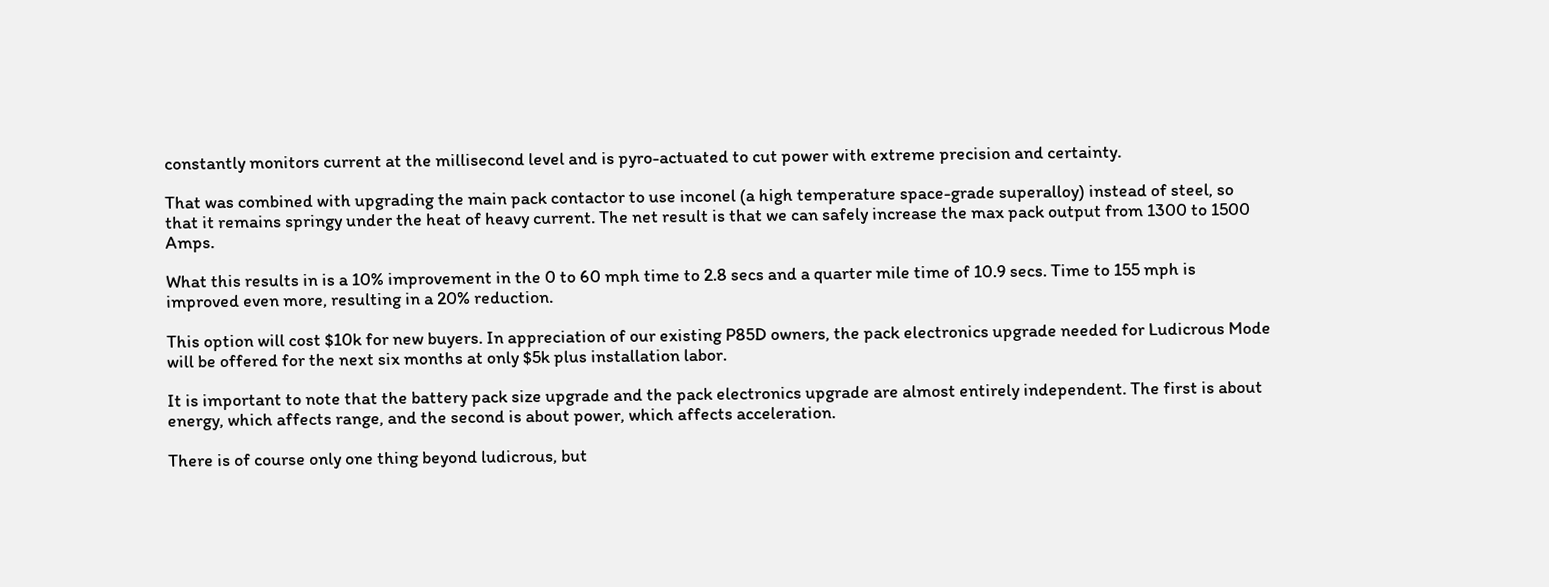constantly monitors current at the millisecond level and is pyro-actuated to cut power with extreme precision and certainty.

That was combined with upgrading the main pack contactor to use inconel (a high temperature space-grade superalloy) instead of steel, so that it remains springy under the heat of heavy current. The net result is that we can safely increase the max pack output from 1300 to 1500 Amps.

What this results in is a 10% improvement in the 0 to 60 mph time to 2.8 secs and a quarter mile time of 10.9 secs. Time to 155 mph is improved even more, resulting in a 20% reduction.

This option will cost $10k for new buyers. In appreciation of our existing P85D owners, the pack electronics upgrade needed for Ludicrous Mode will be offered for the next six months at only $5k plus installation labor.

It is important to note that the battery pack size upgrade and the pack electronics upgrade are almost entirely independent. The first is about energy, which affects range, and the second is about power, which affects acceleration.

There is of course only one thing beyond ludicrous, but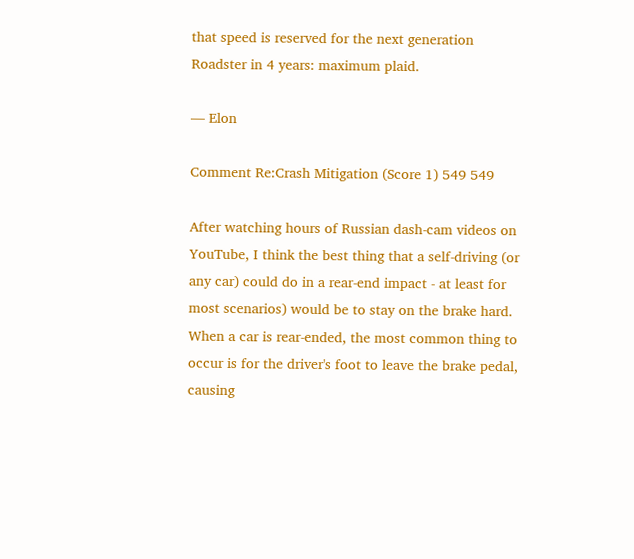that speed is reserved for the next generation Roadster in 4 years: maximum plaid.

— Elon

Comment Re:Crash Mitigation (Score 1) 549 549

After watching hours of Russian dash-cam videos on YouTube, I think the best thing that a self-driving (or any car) could do in a rear-end impact - at least for most scenarios) would be to stay on the brake hard. When a car is rear-ended, the most common thing to occur is for the driver's foot to leave the brake pedal, causing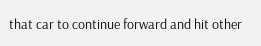that car to continue forward and hit other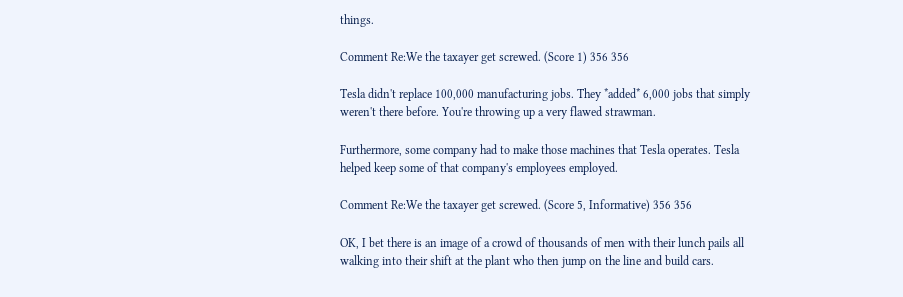things.

Comment Re:We the taxayer get screwed. (Score 1) 356 356

Tesla didn't replace 100,000 manufacturing jobs. They *added* 6,000 jobs that simply weren't there before. You're throwing up a very flawed strawman.

Furthermore, some company had to make those machines that Tesla operates. Tesla helped keep some of that company's employees employed.

Comment Re:We the taxayer get screwed. (Score 5, Informative) 356 356

OK, I bet there is an image of a crowd of thousands of men with their lunch pails all walking into their shift at the plant who then jump on the line and build cars.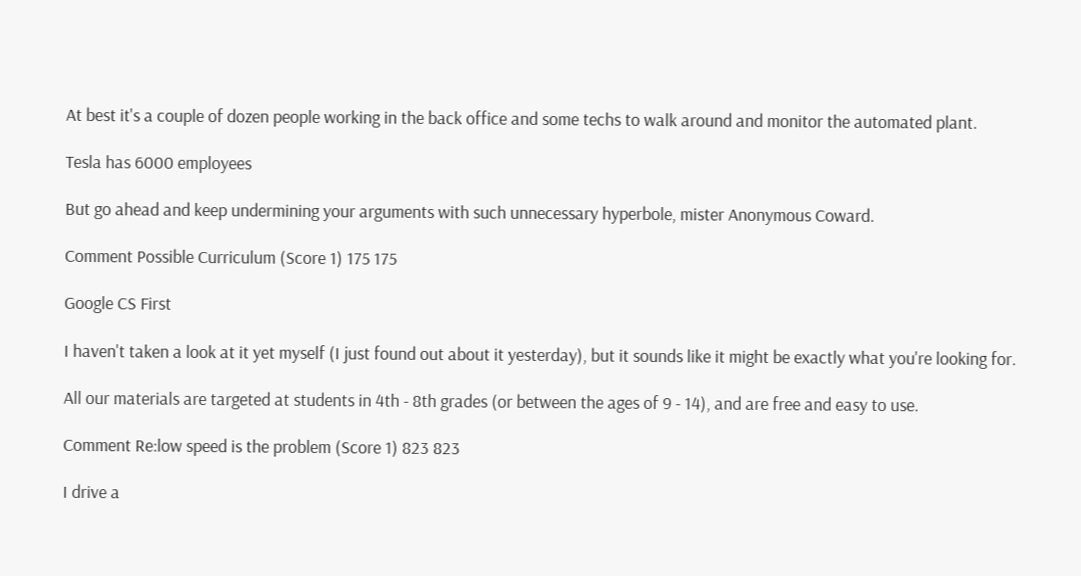At best it's a couple of dozen people working in the back office and some techs to walk around and monitor the automated plant.

Tesla has 6000 employees

But go ahead and keep undermining your arguments with such unnecessary hyperbole, mister Anonymous Coward.

Comment Possible Curriculum (Score 1) 175 175

Google CS First

I haven't taken a look at it yet myself (I just found out about it yesterday), but it sounds like it might be exactly what you're looking for.

All our materials are targeted at students in 4th - 8th grades (or between the ages of 9 - 14), and are free and easy to use.

Comment Re:low speed is the problem (Score 1) 823 823

I drive a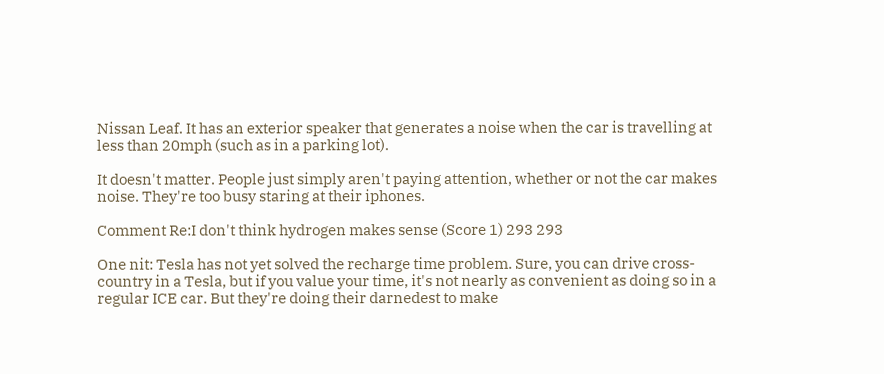Nissan Leaf. It has an exterior speaker that generates a noise when the car is travelling at less than 20mph (such as in a parking lot).

It doesn't matter. People just simply aren't paying attention, whether or not the car makes noise. They're too busy staring at their iphones.

Comment Re:I don't think hydrogen makes sense (Score 1) 293 293

One nit: Tesla has not yet solved the recharge time problem. Sure, you can drive cross-country in a Tesla, but if you value your time, it's not nearly as convenient as doing so in a regular ICE car. But they're doing their darnedest to make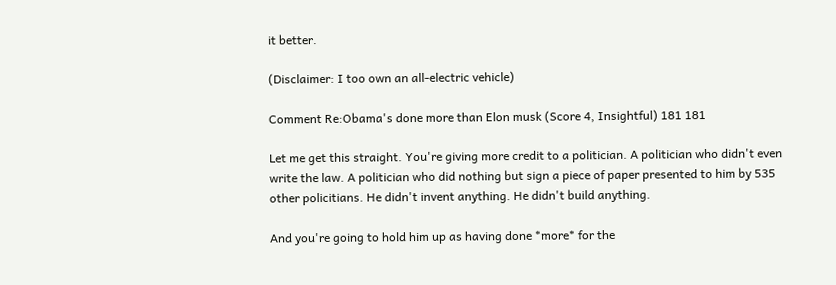it better.

(Disclaimer: I too own an all-electric vehicle)

Comment Re:Obama's done more than Elon musk (Score 4, Insightful) 181 181

Let me get this straight. You're giving more credit to a politician. A politician who didn't even write the law. A politician who did nothing but sign a piece of paper presented to him by 535 other policitians. He didn't invent anything. He didn't build anything.

And you're going to hold him up as having done *more* for the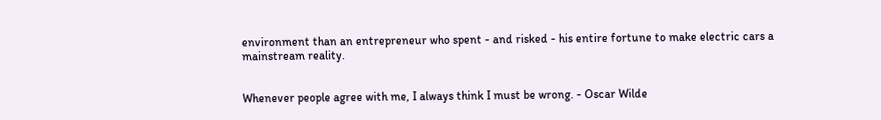environment than an entrepreneur who spent - and risked - his entire fortune to make electric cars a mainstream reality.


Whenever people agree with me, I always think I must be wrong. - Oscar Wilde